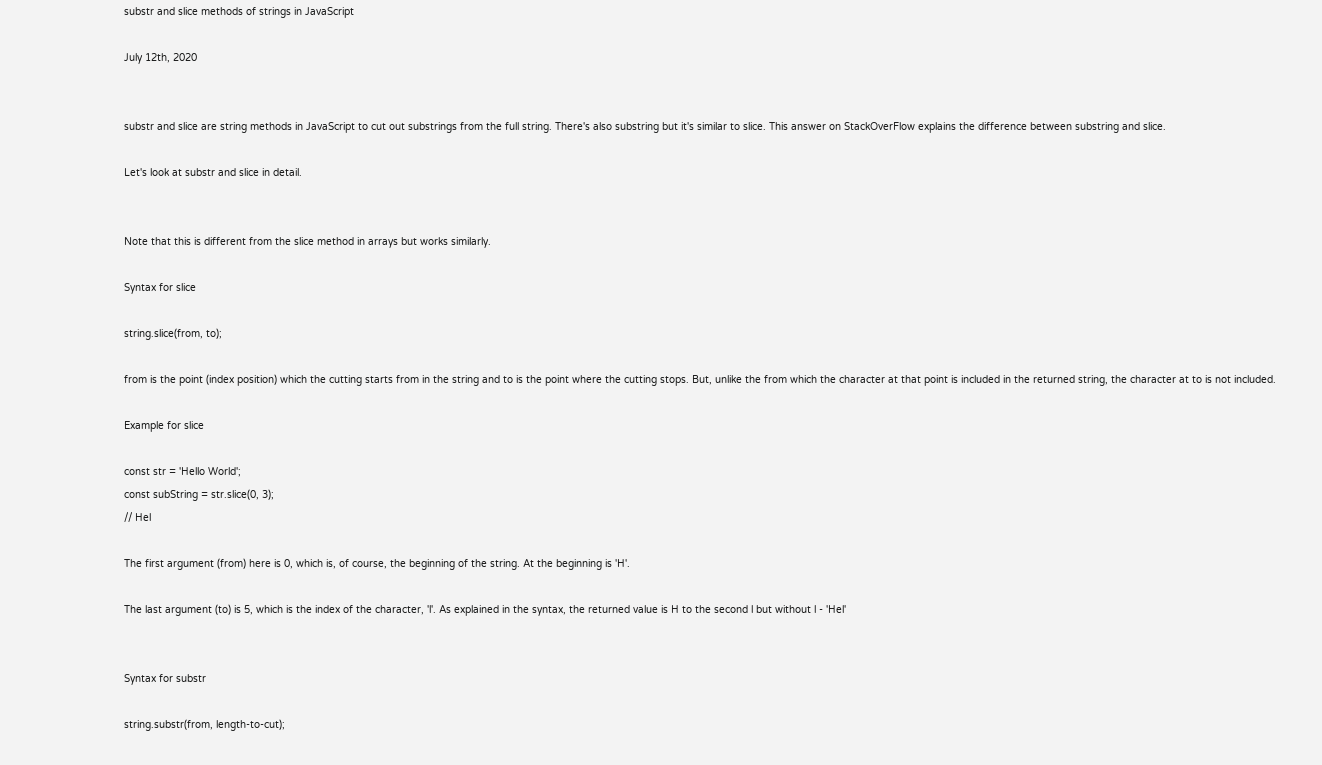substr and slice methods of strings in JavaScript

July 12th, 2020


substr and slice are string methods in JavaScript to cut out substrings from the full string. There's also substring but it's similar to slice. This answer on StackOverFlow explains the difference between substring and slice.

Let's look at substr and slice in detail.


Note that this is different from the slice method in arrays but works similarly.

Syntax for slice

string.slice(from, to);

from is the point (index position) which the cutting starts from in the string and to is the point where the cutting stops. But, unlike the from which the character at that point is included in the returned string, the character at to is not included.

Example for slice

const str = 'Hello World';
const subString = str.slice(0, 3);
// Hel

The first argument (from) here is 0, which is, of course, the beginning of the string. At the beginning is 'H'.

The last argument (to) is 5, which is the index of the character, 'l'. As explained in the syntax, the returned value is H to the second l but without l - 'Hel'


Syntax for substr

string.substr(from, length-to-cut);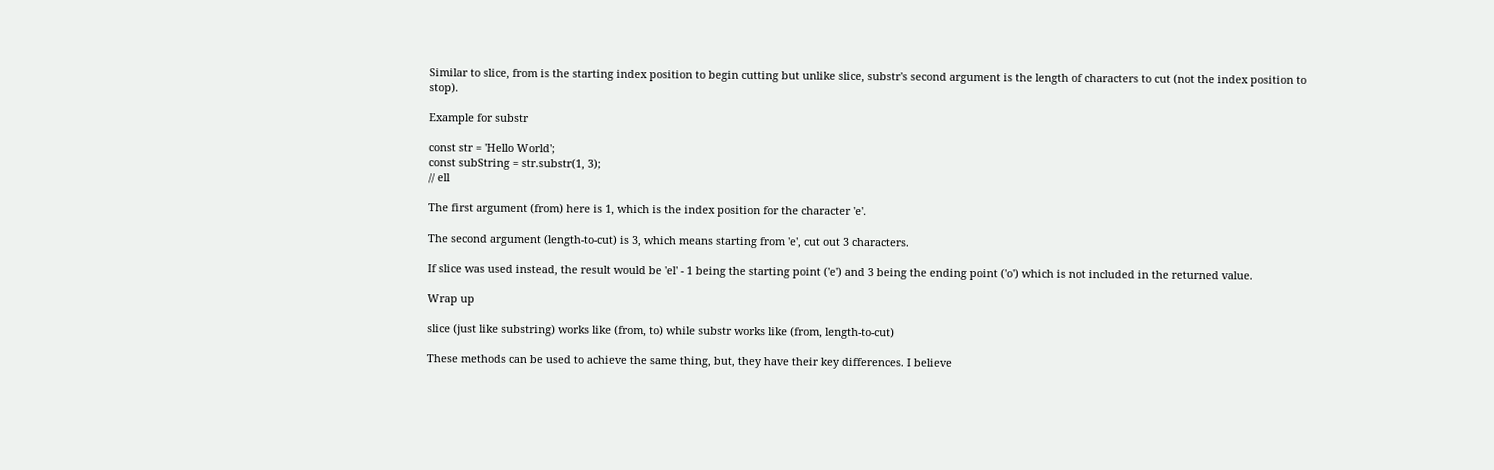Similar to slice, from is the starting index position to begin cutting but unlike slice, substr's second argument is the length of characters to cut (not the index position to stop).

Example for substr

const str = 'Hello World';
const subString = str.substr(1, 3);
// ell

The first argument (from) here is 1, which is the index position for the character 'e'.

The second argument (length-to-cut) is 3, which means starting from 'e', cut out 3 characters.

If slice was used instead, the result would be 'el' - 1 being the starting point ('e') and 3 being the ending point ('o') which is not included in the returned value.

Wrap up

slice (just like substring) works like (from, to) while substr works like (from, length-to-cut)

These methods can be used to achieve the same thing, but, they have their key differences. I believe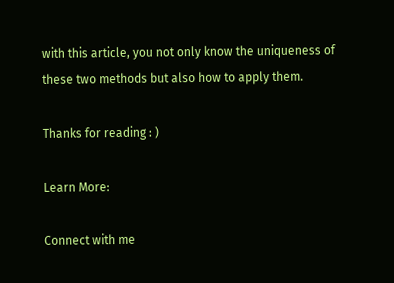with this article, you not only know the uniqueness of these two methods but also how to apply them.

Thanks for reading : )

Learn More:

Connect with me